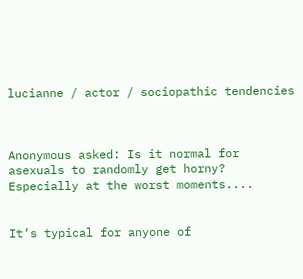lucianne / actor / sociopathic tendencies



Anonymous asked: Is it normal for asexuals to randomly get horny? Especially at the worst moments....


It’s typical for anyone of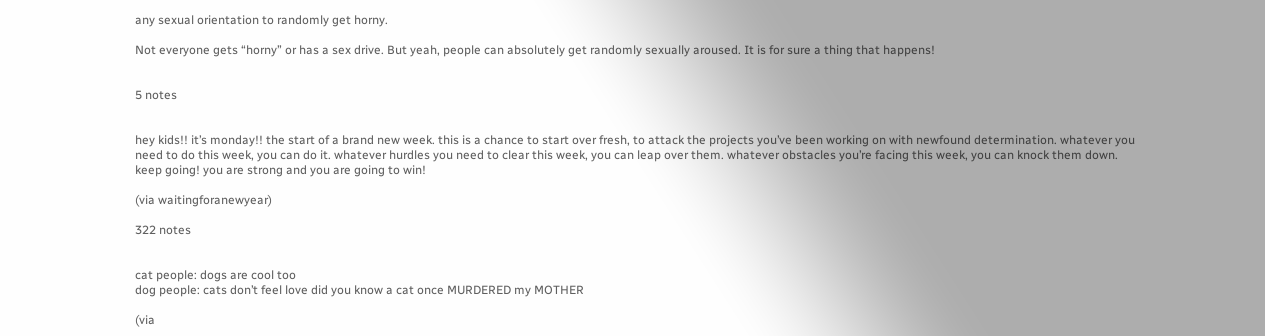any sexual orientation to randomly get horny.

Not everyone gets “horny” or has a sex drive. But yeah, people can absolutely get randomly sexually aroused. It is for sure a thing that happens!


5 notes


hey kids!! it’s monday!! the start of a brand new week. this is a chance to start over fresh, to attack the projects you’ve been working on with newfound determination. whatever you need to do this week, you can do it. whatever hurdles you need to clear this week, you can leap over them. whatever obstacles you’re facing this week, you can knock them down. keep going! you are strong and you are going to win!

(via waitingforanewyear)

322 notes


cat people: dogs are cool too
dog people: cats don’t feel love did you know a cat once MURDERED my MOTHER

(via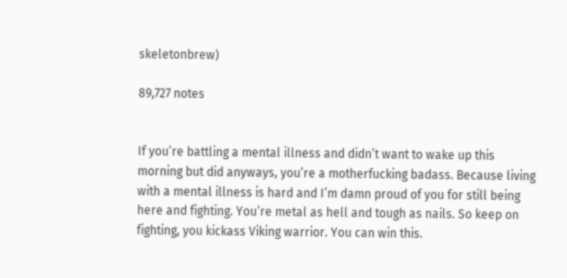skeletonbrew)

89,727 notes


If you’re battling a mental illness and didn’t want to wake up this morning but did anyways, you’re a motherfucking badass. Because living with a mental illness is hard and I’m damn proud of you for still being here and fighting. You’re metal as hell and tough as nails. So keep on fighting, you kickass Viking warrior. You can win this.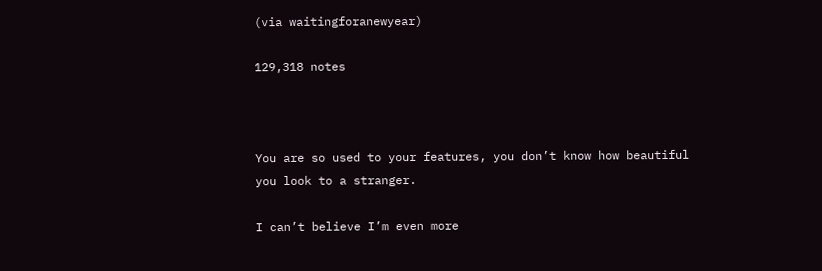(via waitingforanewyear)

129,318 notes



You are so used to your features, you don’t know how beautiful you look to a stranger.

I can’t believe I’m even more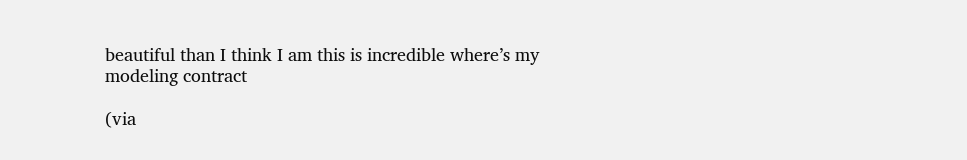beautiful than I think I am this is incredible where’s my modeling contract

(via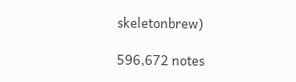skeletonbrew)

596,672 notes